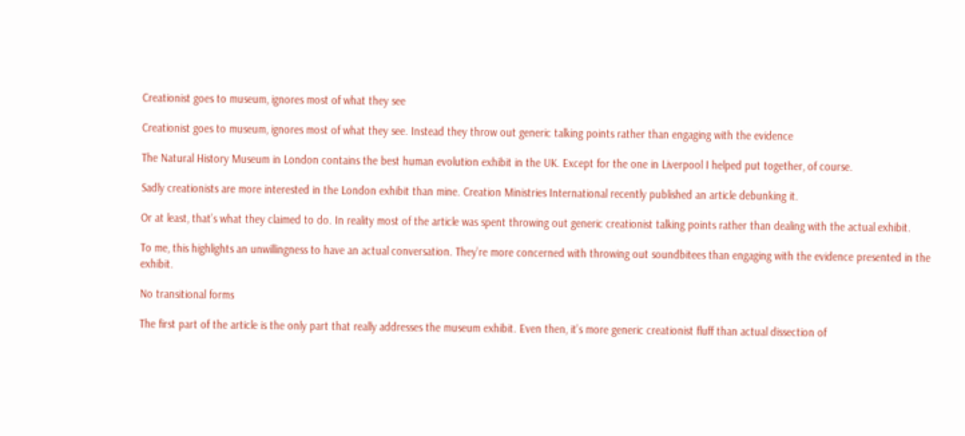Creationist goes to museum, ignores most of what they see

Creationist goes to museum, ignores most of what they see. Instead they throw out generic talking points rather than engaging with the evidence

The Natural History Museum in London contains the best human evolution exhibit in the UK. Except for the one in Liverpool I helped put together, of course.

Sadly creationists are more interested in the London exhibit than mine. Creation Ministries International recently published an article debunking it.

Or at least, that’s what they claimed to do. In reality most of the article was spent throwing out generic creationist talking points rather than dealing with the actual exhibit.

To me, this highlights an unwillingness to have an actual conversation. They’re more concerned with throwing out soundbitees than engaging with the evidence presented in the exhibit.

No transitional forms

The first part of the article is the only part that really addresses the museum exhibit. Even then, it’s more generic creationist fluff than actual dissection of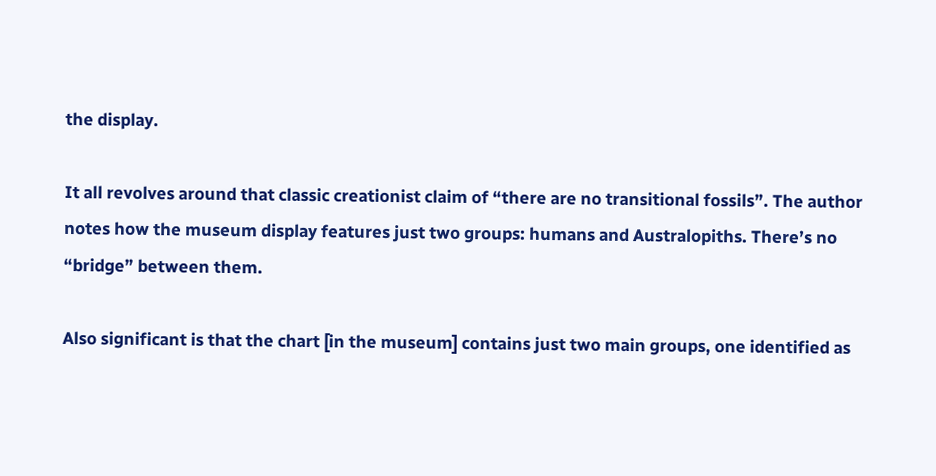the display.

It all revolves around that classic creationist claim of “there are no transitional fossils”. The author notes how the museum display features just two groups: humans and Australopiths. There’s no “bridge” between them.

Also significant is that the chart [in the museum] contains just two main groups, one identified as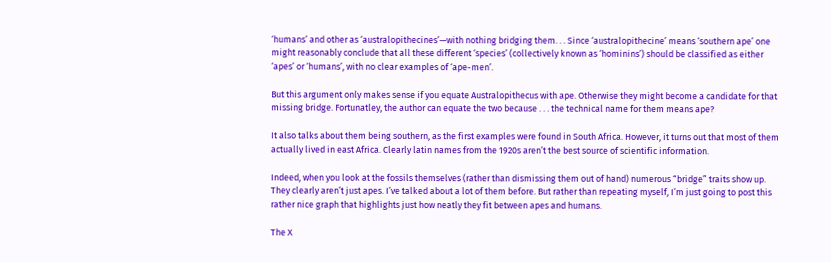‘humans’ and other as ‘australopithecines’—with nothing bridging them. . . Since ‘australopithecine’ means ‘southern ape’ one might reasonably conclude that all these different ‘species’ (collectively known as ‘hominins’) should be classified as either ‘apes’ or ‘humans’, with no clear examples of ‘ape-men’.

But this argument only makes sense if you equate Australopithecus with ape. Otherwise they might become a candidate for that missing bridge. Fortunatley, the author can equate the two because . . . the technical name for them means ape?

It also talks about them being southern, as the first examples were found in South Africa. However, it turns out that most of them actually lived in east Africa. Clearly latin names from the 1920s aren’t the best source of scientific information.

Indeed, when you look at the fossils themselves (rather than dismissing them out of hand) numerous “bridge” traits show up. They clearly aren’t just apes. I’ve talked about a lot of them before. But rather than repeating myself, I’m just going to post this rather nice graph that highlights just how neatly they fit between apes and humans.

The X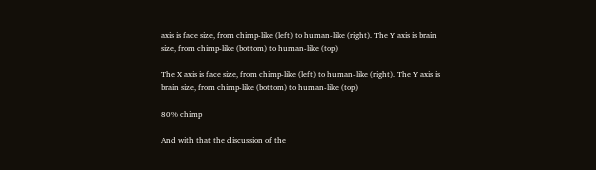axis is face size, from chimp-like (left) to human-like (right). The Y axis is brain size, from chimp-like (bottom) to human-like (top)

The X axis is face size, from chimp-like (left) to human-like (right). The Y axis is brain size, from chimp-like (bottom) to human-like (top)

80% chimp

And with that the discussion of the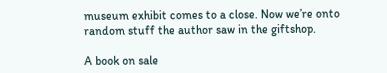museum exhibit comes to a close. Now we’re onto random stuff the author saw in the giftshop.

A book on sale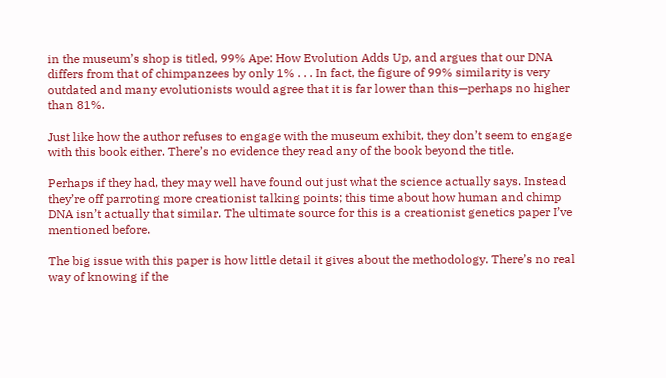in the museum’s shop is titled, 99% Ape: How Evolution Adds Up, and argues that our DNA differs from that of chimpanzees by only 1% . . . In fact, the figure of 99% similarity is very outdated and many evolutionists would agree that it is far lower than this—perhaps no higher than 81%.

Just like how the author refuses to engage with the museum exhibit, they don’t seem to engage with this book either. There’s no evidence they read any of the book beyond the title.

Perhaps if they had, they may well have found out just what the science actually says. Instead they’re off parroting more creationist talking points; this time about how human and chimp DNA isn’t actually that similar. The ultimate source for this is a creationist genetics paper I’ve mentioned before.

The big issue with this paper is how little detail it gives about the methodology. There’s no real way of knowing if the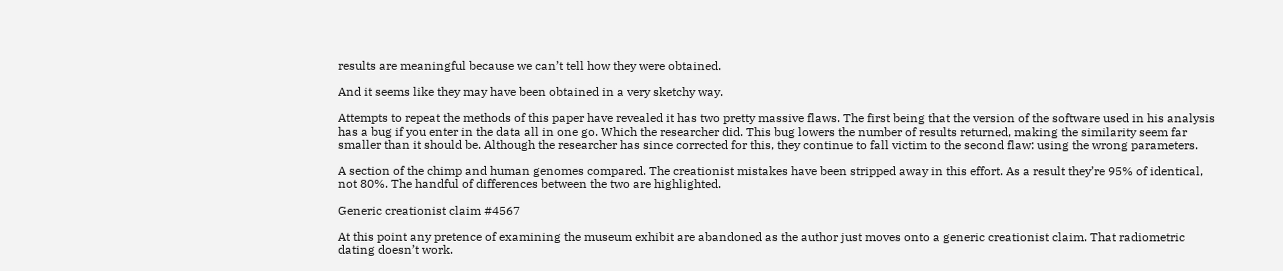results are meaningful because we can’t tell how they were obtained.

And it seems like they may have been obtained in a very sketchy way.

Attempts to repeat the methods of this paper have revealed it has two pretty massive flaws. The first being that the version of the software used in his analysis has a bug if you enter in the data all in one go. Which the researcher did. This bug lowers the number of results returned, making the similarity seem far smaller than it should be. Although the researcher has since corrected for this, they continue to fall victim to the second flaw: using the wrong parameters.

A section of the chimp and human genomes compared. The creationist mistakes have been stripped away in this effort. As a result they’re 95% of identical, not 80%. The handful of differences between the two are highlighted.

Generic creationist claim #4567

At this point any pretence of examining the museum exhibit are abandoned as the author just moves onto a generic creationist claim. That radiometric dating doesn’t work.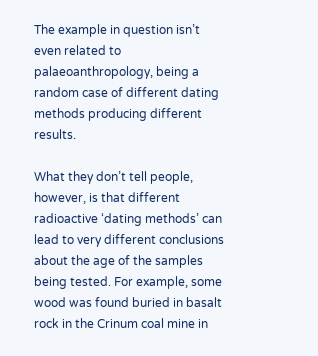The example in question isn’t even related to palaeoanthropology, being a random case of different dating methods producing different results.

What they don’t tell people, however, is that different radioactive ‘dating methods’ can lead to very different conclusions about the age of the samples being tested. For example, some wood was found buried in basalt rock in the Crinum coal mine in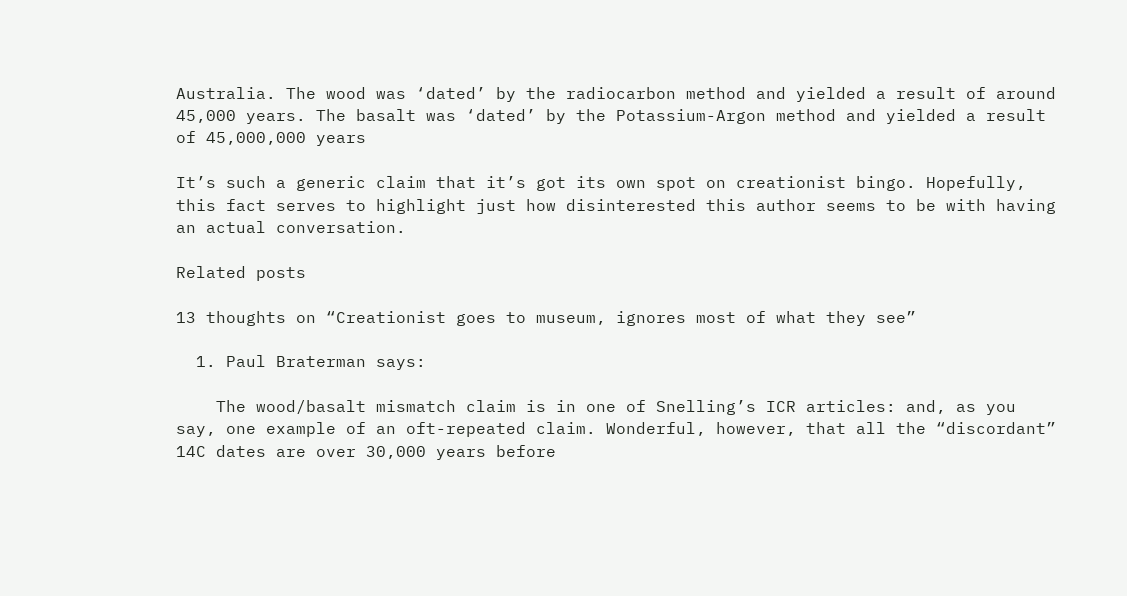Australia. The wood was ‘dated’ by the radiocarbon method and yielded a result of around 45,000 years. The basalt was ‘dated’ by the Potassium-Argon method and yielded a result of 45,000,000 years

It’s such a generic claim that it’s got its own spot on creationist bingo. Hopefully, this fact serves to highlight just how disinterested this author seems to be with having an actual conversation.

Related posts

13 thoughts on “Creationist goes to museum, ignores most of what they see”

  1. Paul Braterman says:

    The wood/basalt mismatch claim is in one of Snelling’s ICR articles: and, as you say, one example of an oft-repeated claim. Wonderful, however, that all the “discordant” 14C dates are over 30,000 years before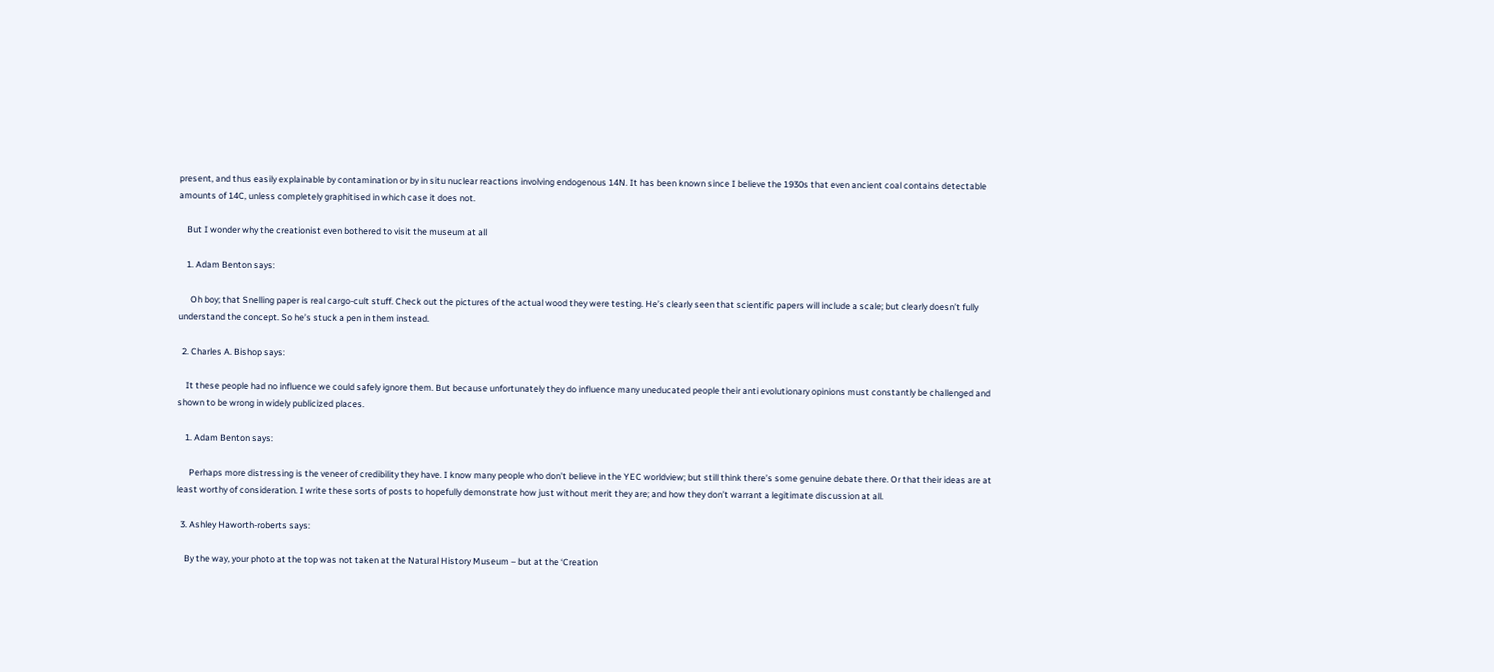present, and thus easily explainable by contamination or by in situ nuclear reactions involving endogenous 14N. It has been known since I believe the 1930s that even ancient coal contains detectable amounts of 14C, unless completely graphitised in which case it does not.

    But I wonder why the creationist even bothered to visit the museum at all

    1. Adam Benton says:

      Oh boy; that Snelling paper is real cargo-cult stuff. Check out the pictures of the actual wood they were testing. He’s clearly seen that scientific papers will include a scale; but clearly doesn’t fully understand the concept. So he’s stuck a pen in them instead.

  2. Charles A. Bishop says:

    It these people had no influence we could safely ignore them. But because unfortunately they do influence many uneducated people their anti evolutionary opinions must constantly be challenged and shown to be wrong in widely publicized places.

    1. Adam Benton says:

      Perhaps more distressing is the veneer of credibility they have. I know many people who don’t believe in the YEC worldview; but still think there’s some genuine debate there. Or that their ideas are at least worthy of consideration. I write these sorts of posts to hopefully demonstrate how just without merit they are; and how they don’t warrant a legitimate discussion at all.

  3. Ashley Haworth-roberts says:

    By the way, your photo at the top was not taken at the Natural History Museum – but at the ‘Creation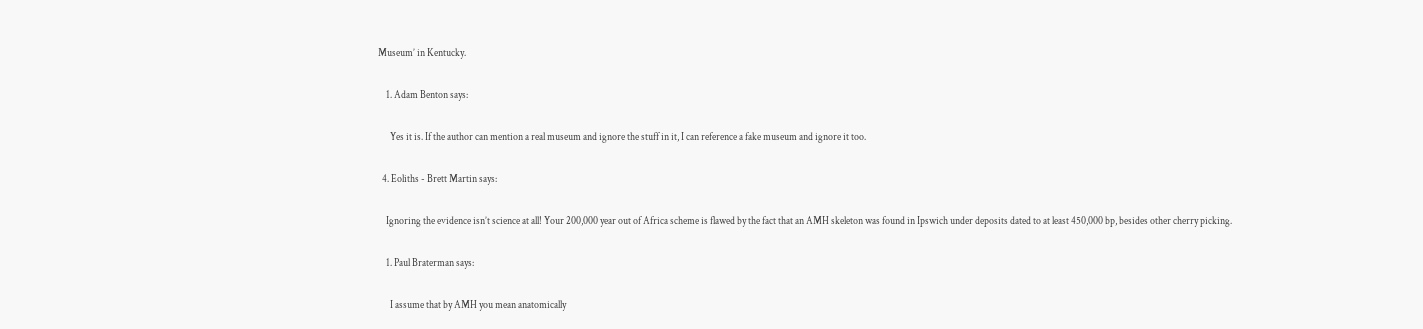Museum’ in Kentucky.

    1. Adam Benton says:

      Yes it is. If the author can mention a real museum and ignore the stuff in it, I can reference a fake museum and ignore it too.

  4. Eoliths - Brett Martin says:

    Ignoring the evidence isn’t science at all! Your 200,000 year out of Africa scheme is flawed by the fact that an AMH skeleton was found in Ipswich under deposits dated to at least 450,000 bp, besides other cherry picking.

    1. Paul Braterman says:

      I assume that by AMH you mean anatomically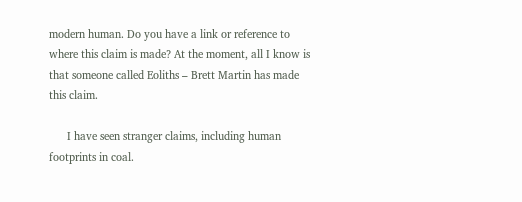modern human. Do you have a link or reference to where this claim is made? At the moment, all I know is that someone called Eoliths – Brett Martin has made this claim.

      I have seen stranger claims, including human footprints in coal.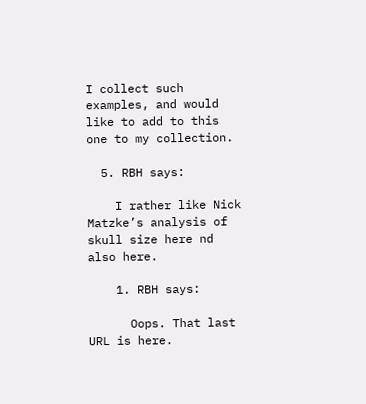I collect such examples, and would like to add to this one to my collection.

  5. RBH says:

    I rather like Nick Matzke’s analysis of skull size here nd also here.

    1. RBH says:

      Oops. That last URL is here.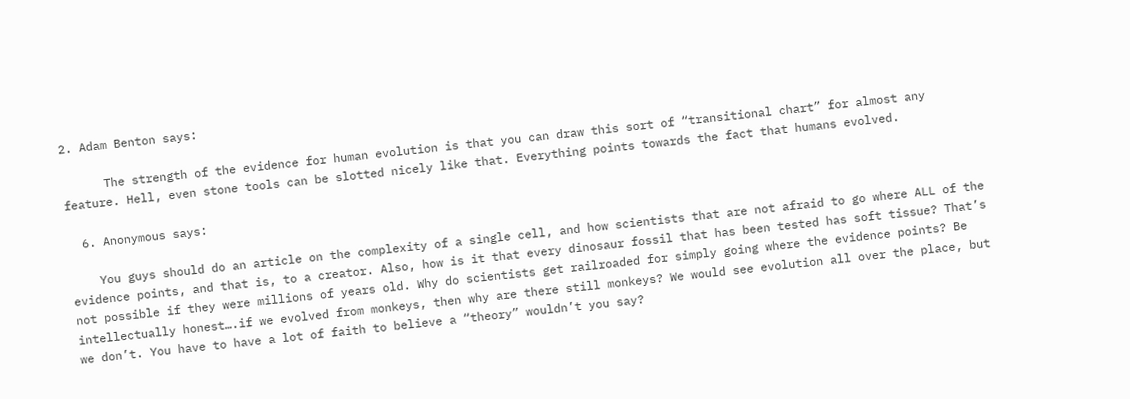2. Adam Benton says:

      The strength of the evidence for human evolution is that you can draw this sort of “transitional chart” for almost any feature. Hell, even stone tools can be slotted nicely like that. Everything points towards the fact that humans evolved.

  6. Anonymous says:

    You guys should do an article on the complexity of a single cell, and how scientists that are not afraid to go where ALL of the evidence points, and that is, to a creator. Also, how is it that every dinosaur fossil that has been tested has soft tissue? That’s not possible if they were millions of years old. Why do scientists get railroaded for simply going where the evidence points? Be intellectually honest….if we evolved from monkeys, then why are there still monkeys? We would see evolution all over the place, but we don’t. You have to have a lot of faith to believe a “theory” wouldn’t you say?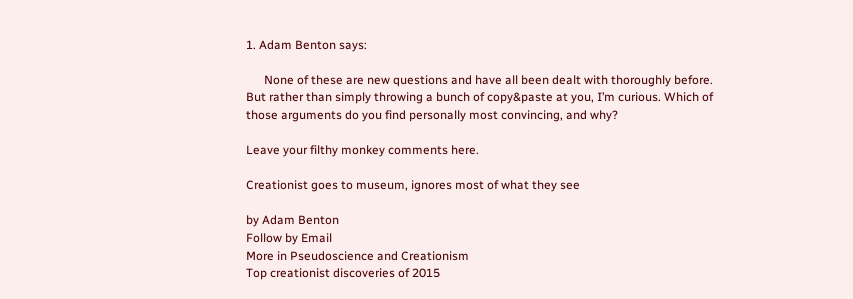1. Adam Benton says:

      None of these are new questions and have all been dealt with thoroughly before. But rather than simply throwing a bunch of copy&paste at you, I’m curious. Which of those arguments do you find personally most convincing, and why?

Leave your filthy monkey comments here.

Creationist goes to museum, ignores most of what they see

by Adam Benton
Follow by Email
More in Pseudoscience and Creationism
Top creationist discoveries of 2015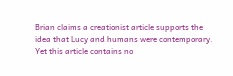Brian claims a creationist article supports the idea that Lucy and humans were contemporary. Yet this article contains no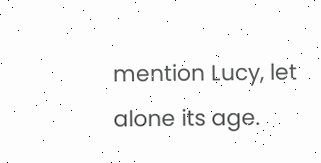mention Lucy, let alone its age.